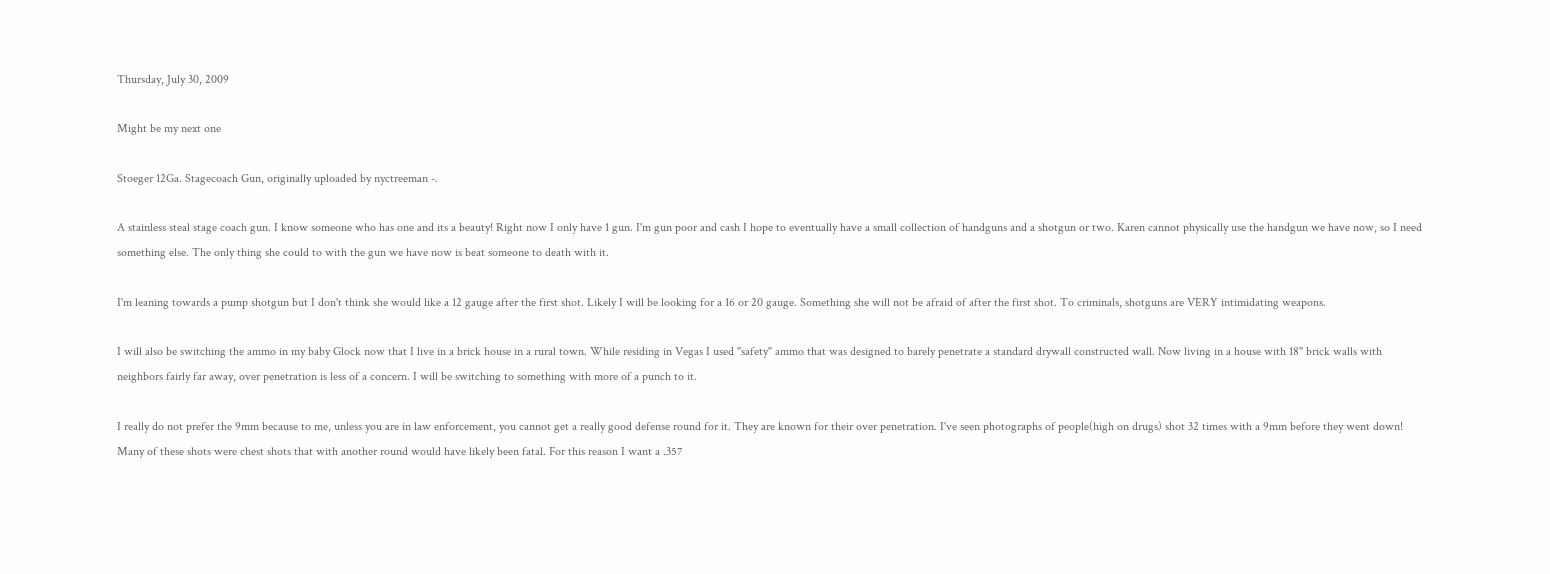Thursday, July 30, 2009

Might be my next one

Stoeger 12Ga. Stagecoach Gun, originally uploaded by nyctreeman -.

A stainless steal stage coach gun. I know someone who has one and its a beauty! Right now I only have 1 gun. I'm gun poor and cash I hope to eventually have a small collection of handguns and a shotgun or two. Karen cannot physically use the handgun we have now, so I need something else. The only thing she could to with the gun we have now is beat someone to death with it.

I'm leaning towards a pump shotgun but I don't think she would like a 12 gauge after the first shot. Likely I will be looking for a 16 or 20 gauge. Something she will not be afraid of after the first shot. To criminals, shotguns are VERY intimidating weapons.

I will also be switching the ammo in my baby Glock now that I live in a brick house in a rural town. While residing in Vegas I used "safety" ammo that was designed to barely penetrate a standard drywall constructed wall. Now living in a house with 18" brick walls with neighbors fairly far away, over penetration is less of a concern. I will be switching to something with more of a punch to it.

I really do not prefer the 9mm because to me, unless you are in law enforcement, you cannot get a really good defense round for it. They are known for their over penetration. I've seen photographs of people(high on drugs) shot 32 times with a 9mm before they went down! Many of these shots were chest shots that with another round would have likely been fatal. For this reason I want a .357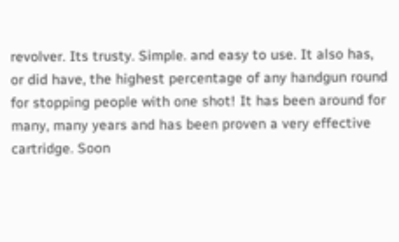revolver. Its trusty. Simple. and easy to use. It also has, or did have, the highest percentage of any handgun round for stopping people with one shot! It has been around for many, many years and has been proven a very effective cartridge. Soon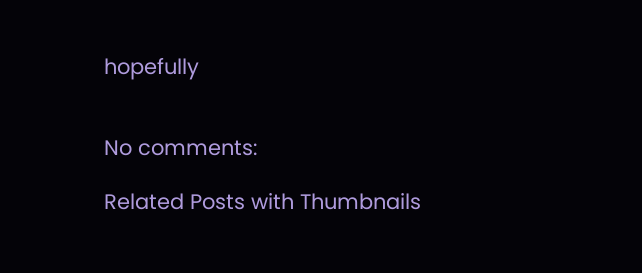hopefully


No comments:

Related Posts with Thumbnails